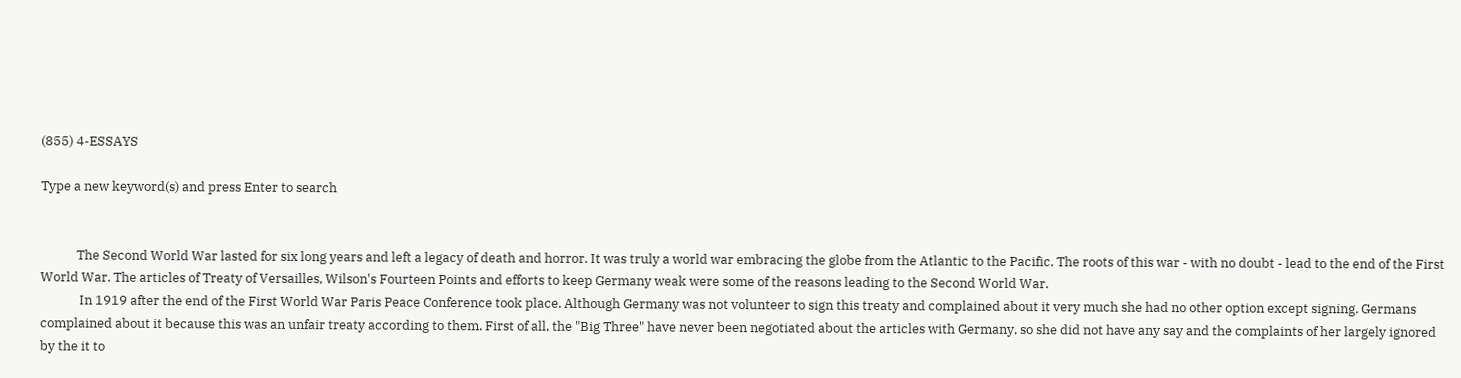(855) 4-ESSAYS

Type a new keyword(s) and press Enter to search


            The Second World War lasted for six long years and left a legacy of death and horror. It was truly a world war embracing the globe from the Atlantic to the Pacific. The roots of this war - with no doubt - lead to the end of the First World War. The articles of Treaty of Versailles, Wilson's Fourteen Points and efforts to keep Germany weak were some of the reasons leading to the Second World War.
             In 1919 after the end of the First World War Paris Peace Conference took place. Although Germany was not volunteer to sign this treaty and complained about it very much she had no other option except signing. Germans complained about it because this was an unfair treaty according to them. First of all, the "Big Three" have never been negotiated about the articles with Germany, so she did not have any say and the complaints of her largely ignored by the it to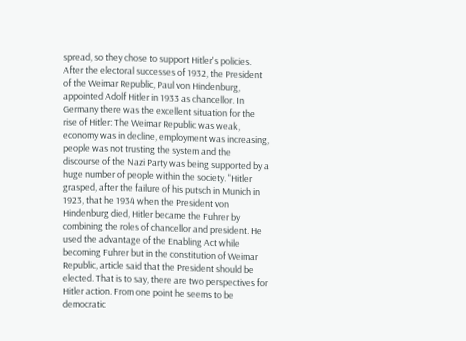spread, so they chose to support Hitler's policies. After the electoral successes of 1932, the President of the Weimar Republic, Paul von Hindenburg, appointed Adolf Hitler in 1933 as chancellor. In Germany there was the excellent situation for the rise of Hitler: The Weimar Republic was weak, economy was in decline, employment was increasing, people was not trusting the system and the discourse of the Nazi Party was being supported by a huge number of people within the society. "Hitler grasped, after the failure of his putsch in Munich in 1923, that he 1934 when the President von Hindenburg died, Hitler became the Fuhrer by combining the roles of chancellor and president. He used the advantage of the Enabling Act while becoming Fuhrer but in the constitution of Weimar Republic, article said that the President should be elected. That is to say, there are two perspectives for Hitler action. From one point he seems to be democratic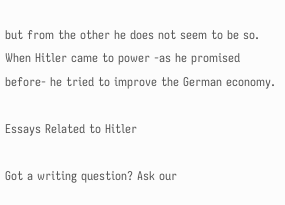but from the other he does not seem to be so. When Hitler came to power -as he promised before- he tried to improve the German economy.

Essays Related to Hitler

Got a writing question? Ask our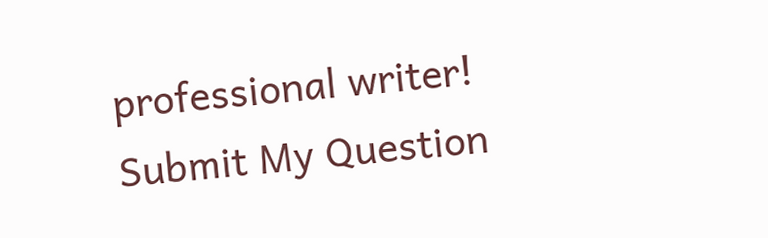professional writer!
Submit My Question